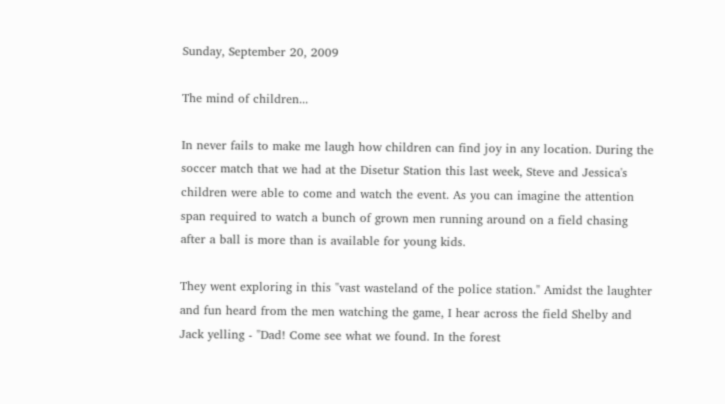Sunday, September 20, 2009

The mind of children...

In never fails to make me laugh how children can find joy in any location. During the soccer match that we had at the Disetur Station this last week, Steve and Jessica's children were able to come and watch the event. As you can imagine the attention span required to watch a bunch of grown men running around on a field chasing after a ball is more than is available for young kids.

They went exploring in this "vast wasteland of the police station." Amidst the laughter and fun heard from the men watching the game, I hear across the field Shelby and Jack yelling - "Dad! Come see what we found. In the forest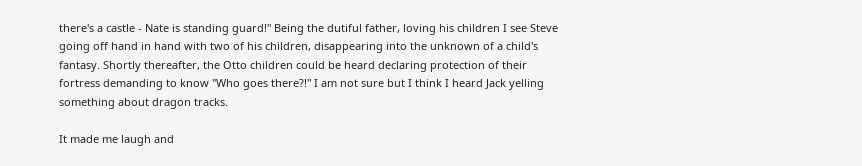there's a castle - Nate is standing guard!" Being the dutiful father, loving his children I see Steve going off hand in hand with two of his children, disappearing into the unknown of a child's fantasy. Shortly thereafter, the Otto children could be heard declaring protection of their fortress demanding to know "Who goes there?!" I am not sure but I think I heard Jack yelling something about dragon tracks.

It made me laugh and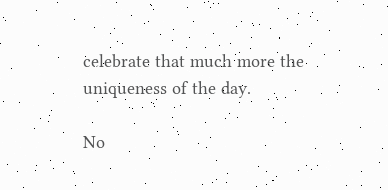celebrate that much more the uniqueness of the day.

No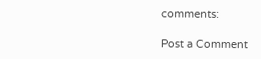comments:

Post a Comment